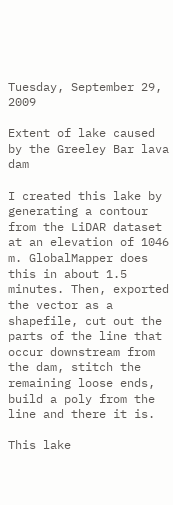Tuesday, September 29, 2009

Extent of lake caused by the Greeley Bar lava dam

I created this lake by generating a contour from the LiDAR dataset at an elevation of 1046 m. GlobalMapper does this in about 1.5 minutes. Then, exported the vector as a shapefile, cut out the parts of the line that occur downstream from the dam, stitch the remaining loose ends, build a poly from the line and there it is.

This lake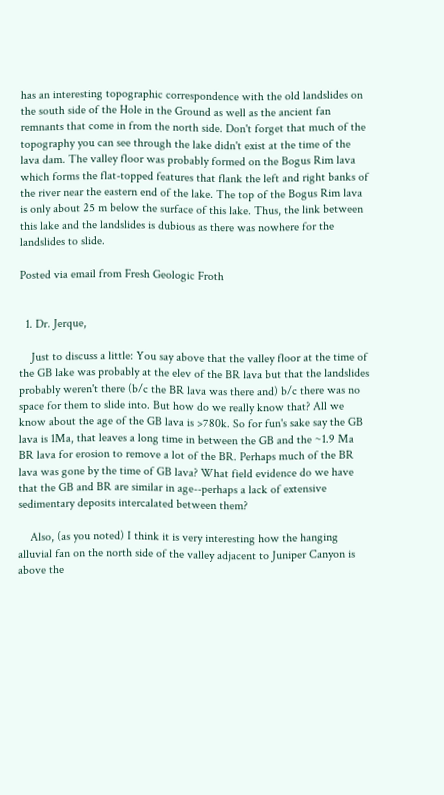has an interesting topographic correspondence with the old landslides on the south side of the Hole in the Ground as well as the ancient fan remnants that come in from the north side. Don't forget that much of the topography you can see through the lake didn't exist at the time of the lava dam. The valley floor was probably formed on the Bogus Rim lava which forms the flat-topped features that flank the left and right banks of the river near the eastern end of the lake. The top of the Bogus Rim lava is only about 25 m below the surface of this lake. Thus, the link between this lake and the landslides is dubious as there was nowhere for the landslides to slide.

Posted via email from Fresh Geologic Froth


  1. Dr. Jerque,

    Just to discuss a little: You say above that the valley floor at the time of the GB lake was probably at the elev of the BR lava but that the landslides probably weren't there (b/c the BR lava was there and) b/c there was no space for them to slide into. But how do we really know that? All we know about the age of the GB lava is >780k. So for fun's sake say the GB lava is 1Ma, that leaves a long time in between the GB and the ~1.9 Ma BR lava for erosion to remove a lot of the BR. Perhaps much of the BR lava was gone by the time of GB lava? What field evidence do we have that the GB and BR are similar in age--perhaps a lack of extensive sedimentary deposits intercalated between them?

    Also, (as you noted) I think it is very interesting how the hanging alluvial fan on the north side of the valley adjacent to Juniper Canyon is above the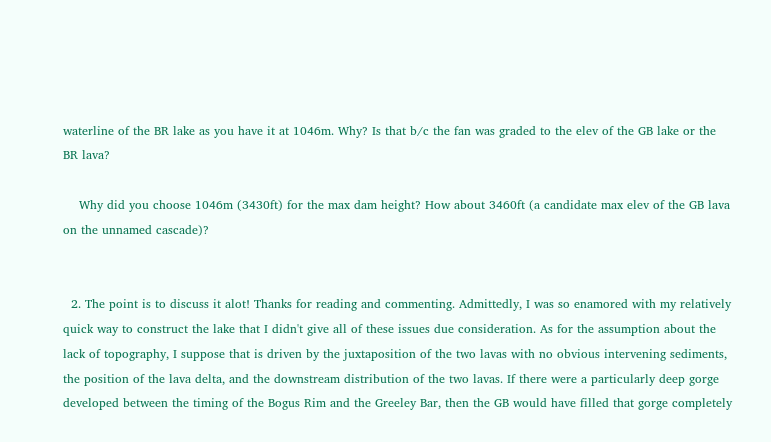waterline of the BR lake as you have it at 1046m. Why? Is that b/c the fan was graded to the elev of the GB lake or the BR lava?

    Why did you choose 1046m (3430ft) for the max dam height? How about 3460ft (a candidate max elev of the GB lava on the unnamed cascade)?


  2. The point is to discuss it alot! Thanks for reading and commenting. Admittedly, I was so enamored with my relatively quick way to construct the lake that I didn't give all of these issues due consideration. As for the assumption about the lack of topography, I suppose that is driven by the juxtaposition of the two lavas with no obvious intervening sediments, the position of the lava delta, and the downstream distribution of the two lavas. If there were a particularly deep gorge developed between the timing of the Bogus Rim and the Greeley Bar, then the GB would have filled that gorge completely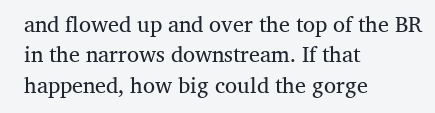and flowed up and over the top of the BR in the narrows downstream. If that happened, how big could the gorge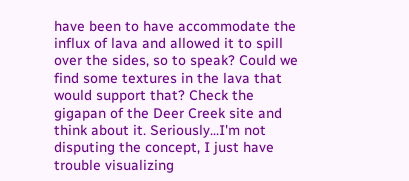have been to have accommodate the influx of lava and allowed it to spill over the sides, so to speak? Could we find some textures in the lava that would support that? Check the gigapan of the Deer Creek site and think about it. Seriously...I'm not disputing the concept, I just have trouble visualizing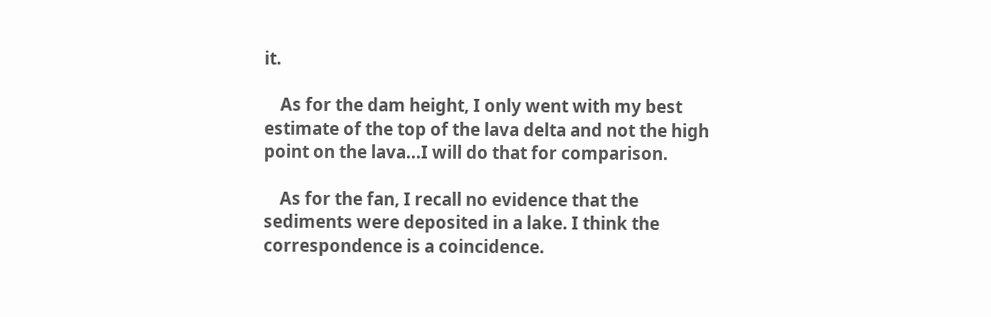it.

    As for the dam height, I only went with my best estimate of the top of the lava delta and not the high point on the lava...I will do that for comparison.

    As for the fan, I recall no evidence that the sediments were deposited in a lake. I think the correspondence is a coincidence.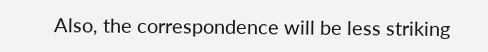Also, the correspondence will be less striking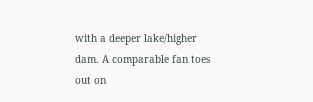with a deeper lake/higher dam. A comparable fan toes out on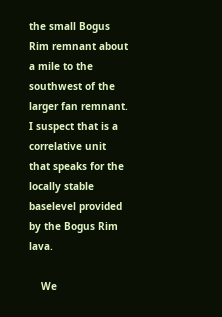the small Bogus Rim remnant about a mile to the southwest of the larger fan remnant. I suspect that is a correlative unit that speaks for the locally stable baselevel provided by the Bogus Rim lava.

    We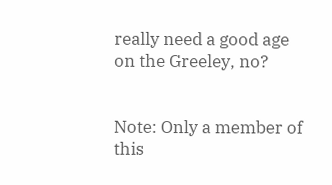really need a good age on the Greeley, no?


Note: Only a member of this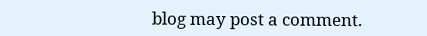blog may post a comment.